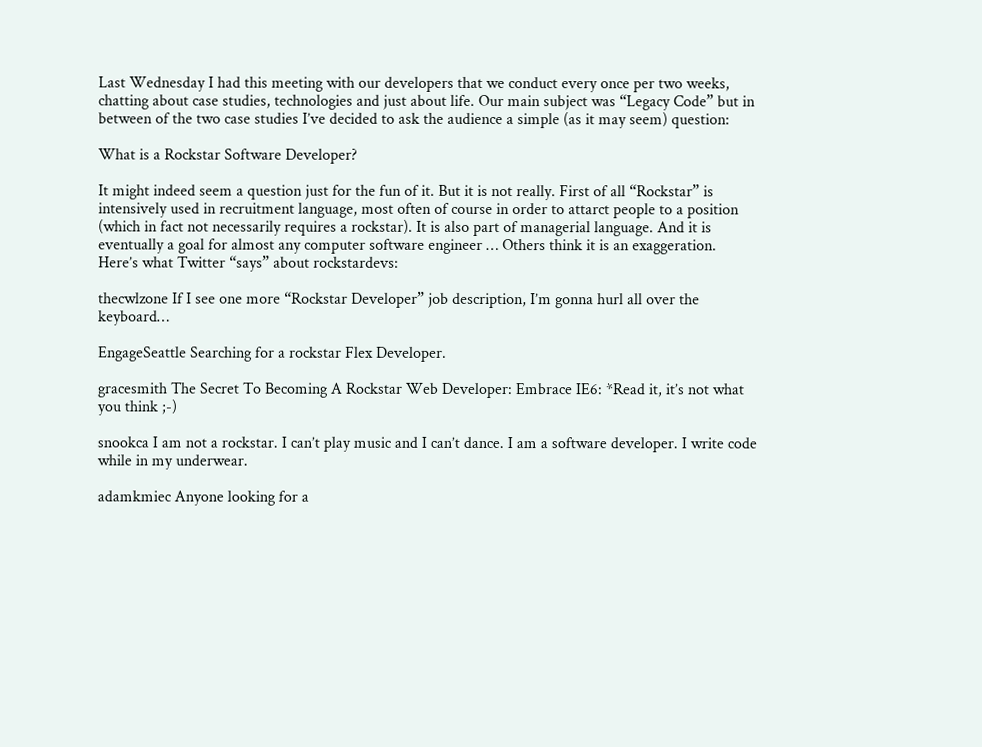Last Wednesday I had this meeting with our developers that we conduct every once per two weeks, chatting about case studies, technologies and just about life. Our main subject was “Legacy Code” but in between of the two case studies I’ve decided to ask the audience a simple (as it may seem) question:

What is a Rockstar Software Developer?

It might indeed seem a question just for the fun of it. But it is not really. First of all “Rockstar” is intensively used in recruitment language, most often of course in order to attarct people to a position (which in fact not necessarily requires a rockstar). It is also part of managerial language. And it is eventually a goal for almost any computer software engineer … Others think it is an exaggeration.
Here’s what Twitter “says” about rockstardevs:

thecwlzone If I see one more “Rockstar Developer” job description, I’m gonna hurl all over the keyboard…

EngageSeattle Searching for a rockstar Flex Developer.

gracesmith The Secret To Becoming A Rockstar Web Developer: Embrace IE6: *Read it, it’s not what you think ;-)

snookca I am not a rockstar. I can’t play music and I can’t dance. I am a software developer. I write code while in my underwear.

adamkmiec Anyone looking for a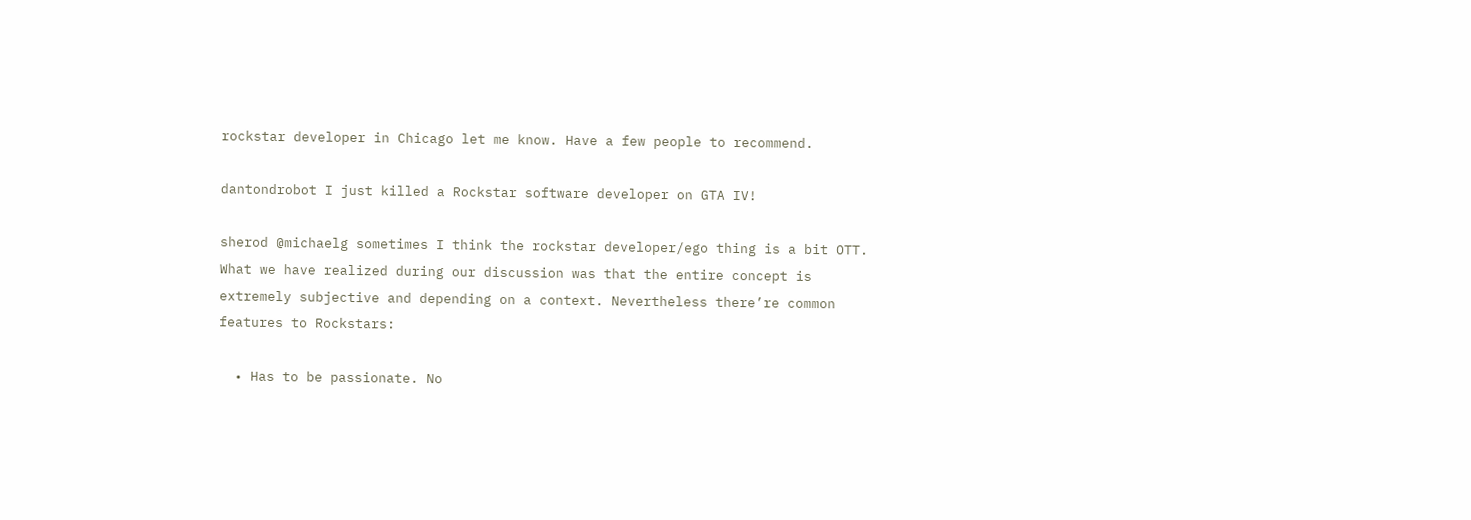rockstar developer in Chicago let me know. Have a few people to recommend.

dantondrobot I just killed a Rockstar software developer on GTA IV!

sherod @michaelg sometimes I think the rockstar developer/ego thing is a bit OTT.
What we have realized during our discussion was that the entire concept is extremely subjective and depending on a context. Nevertheless there’re common features to Rockstars:

  • Has to be passionate. No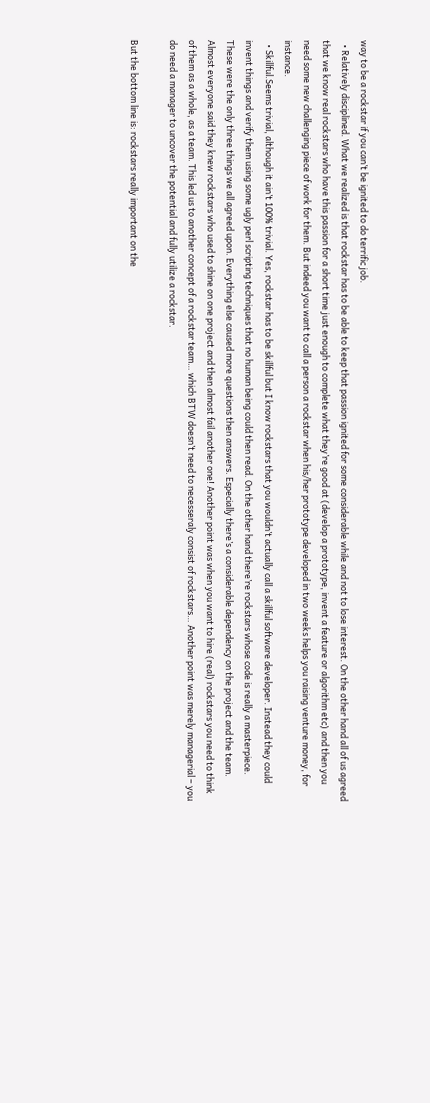way to be a rockstar if you can’t be ignited to do terrific job.
  • Relatively disciplined. What we realized is that rockstar has to be able to keep that passion ignited for some considerable while and not to lose interest. On the other hand all of us agreed that we know real rockstars who have this passion for a short time just enough to complete what they’re good at (develop a prototype, invent a feature or algorithm etc) and then you need some new challenging piece of work for them. But indeed you want to call a person a rockstar when his/her prototype developed in two weeks helps you raising venture money, for instance.
  • Skillful.Seems trivial, although it ain’t 100% trivial. Yes, rockstar has to be skillful but I know rockstars that you wouldn’t actually call a skillful software developer. Instead they could invent things and verify them using some ugly perl scripting techniques that no human being could then read. On the other hand there’re rockstars whose code is really a masterpiece.
These were the only three things we all agreed upon. Everything else caused more questions then answers. Especially there’s a considerable dependency on the project and the team. Almost everyone said they knew rockstars who used to shine on one project and then almost fail another one! Another point was when you want to hire (real) rockstars you need to think of them as a whole, as a team. This led us to another concept of a rockstar team… which BTW doesn’t need to necesseraly consist of rockstars… Another point was merely managerial – you do need a manager to uncover the potential and fully utilize a rockstar.

But the bottom line is: rockstars really important on the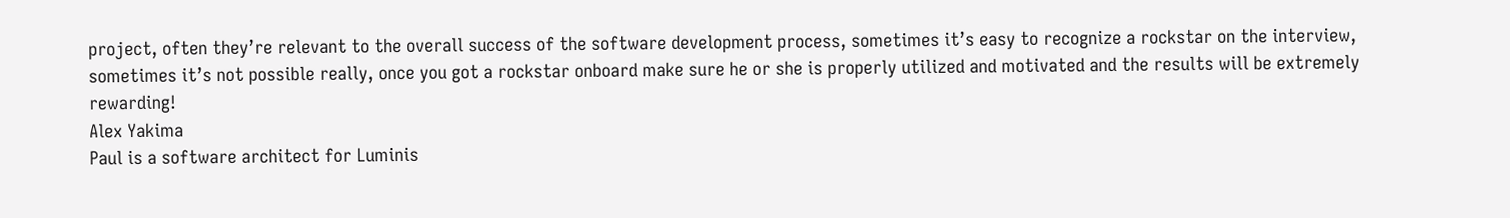project, often they’re relevant to the overall success of the software development process, sometimes it’s easy to recognize a rockstar on the interview, sometimes it’s not possible really, once you got a rockstar onboard make sure he or she is properly utilized and motivated and the results will be extremely rewarding!
Alex Yakima
Paul is a software architect for Luminis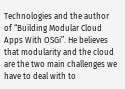Technologies and the author of “Building Modular Cloud Apps With OSGi”. He believes that modularity and the cloud are the two main challenges we have to deal with to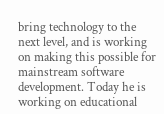bring technology to the next level, and is working on making this possible for mainstream software development. Today he is working on educational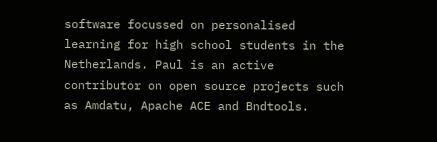software focussed on personalised learning for high school students in the Netherlands. Paul is an active contributor on open source projects such as Amdatu, Apache ACE and Bndtools.